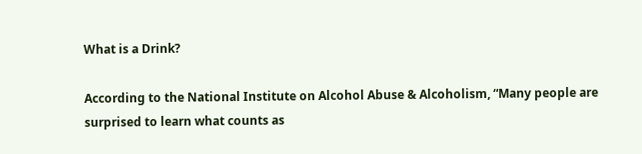What is a Drink?

According to the National Institute on Alcohol Abuse & Alcoholism, “Many people are surprised to learn what counts as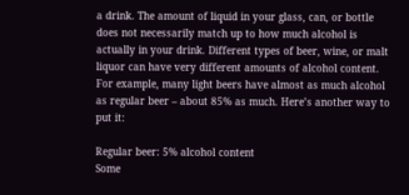a drink. The amount of liquid in your glass, can, or bottle does not necessarily match up to how much alcohol is actually in your drink. Different types of beer, wine, or malt liquor can have very different amounts of alcohol content. For example, many light beers have almost as much alcohol as regular beer – about 85% as much. Here’s another way to put it:

Regular beer: 5% alcohol content
Some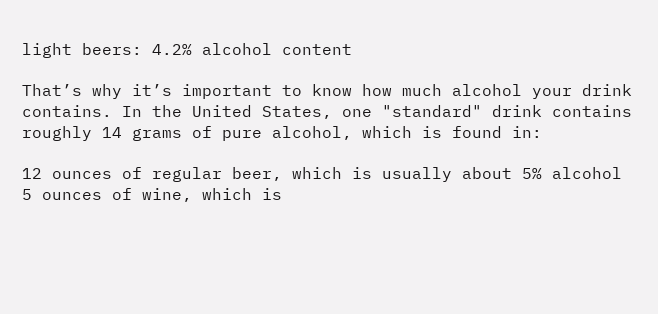light beers: 4.2% alcohol content

That’s why it’s important to know how much alcohol your drink contains. In the United States, one "standard" drink contains roughly 14 grams of pure alcohol, which is found in:

12 ounces of regular beer, which is usually about 5% alcohol
5 ounces of wine, which is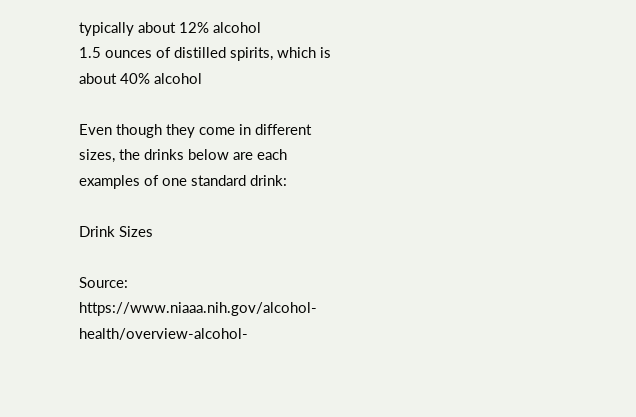typically about 12% alcohol
1.5 ounces of distilled spirits, which is about 40% alcohol

Even though they come in different sizes, the drinks below are each examples of one standard drink:

Drink Sizes

Source: https://www.niaaa.nih.gov/alcohol-health/overview-alcohol-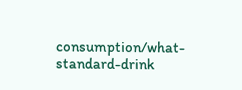consumption/what-standard-drink